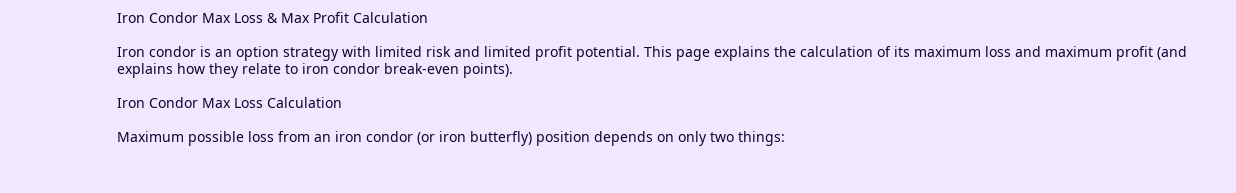Iron Condor Max Loss & Max Profit Calculation

Iron condor is an option strategy with limited risk and limited profit potential. This page explains the calculation of its maximum loss and maximum profit (and explains how they relate to iron condor break-even points).

Iron Condor Max Loss Calculation

Maximum possible loss from an iron condor (or iron butterfly) position depends on only two things: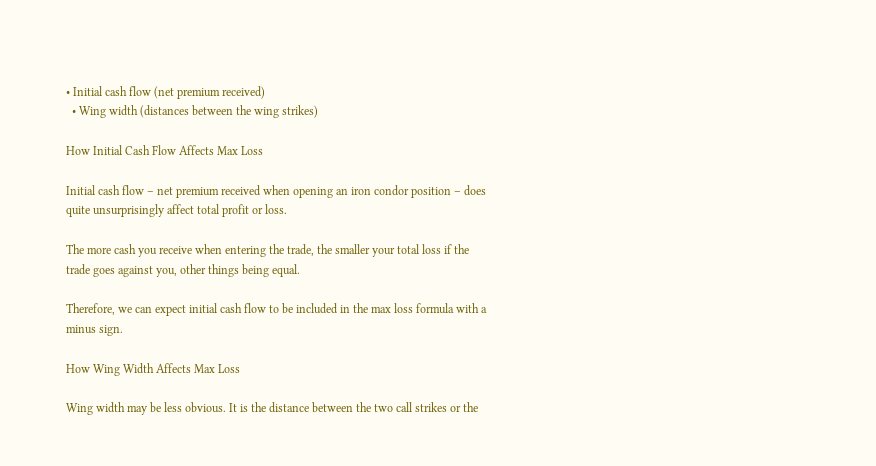• Initial cash flow (net premium received)
  • Wing width (distances between the wing strikes)

How Initial Cash Flow Affects Max Loss

Initial cash flow – net premium received when opening an iron condor position – does quite unsurprisingly affect total profit or loss.

The more cash you receive when entering the trade, the smaller your total loss if the trade goes against you, other things being equal.

Therefore, we can expect initial cash flow to be included in the max loss formula with a minus sign.

How Wing Width Affects Max Loss

Wing width may be less obvious. It is the distance between the two call strikes or the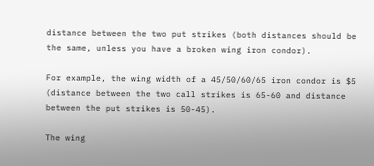distance between the two put strikes (both distances should be the same, unless you have a broken wing iron condor).

For example, the wing width of a 45/50/60/65 iron condor is $5 (distance between the two call strikes is 65-60 and distance between the put strikes is 50-45).

The wing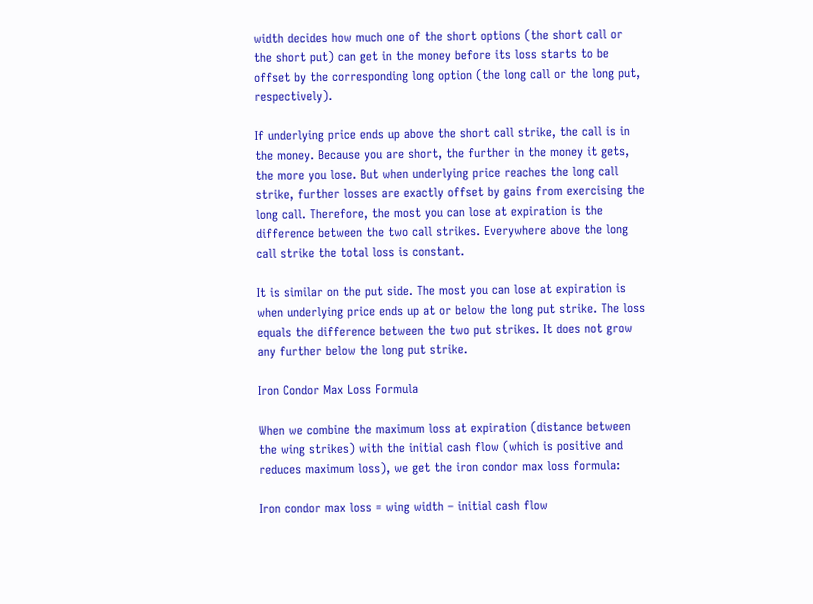width decides how much one of the short options (the short call or the short put) can get in the money before its loss starts to be offset by the corresponding long option (the long call or the long put, respectively).

If underlying price ends up above the short call strike, the call is in the money. Because you are short, the further in the money it gets, the more you lose. But when underlying price reaches the long call strike, further losses are exactly offset by gains from exercising the long call. Therefore, the most you can lose at expiration is the difference between the two call strikes. Everywhere above the long call strike the total loss is constant.

It is similar on the put side. The most you can lose at expiration is when underlying price ends up at or below the long put strike. The loss equals the difference between the two put strikes. It does not grow any further below the long put strike.

Iron Condor Max Loss Formula

When we combine the maximum loss at expiration (distance between the wing strikes) with the initial cash flow (which is positive and reduces maximum loss), we get the iron condor max loss formula:

Iron condor max loss = wing width – initial cash flow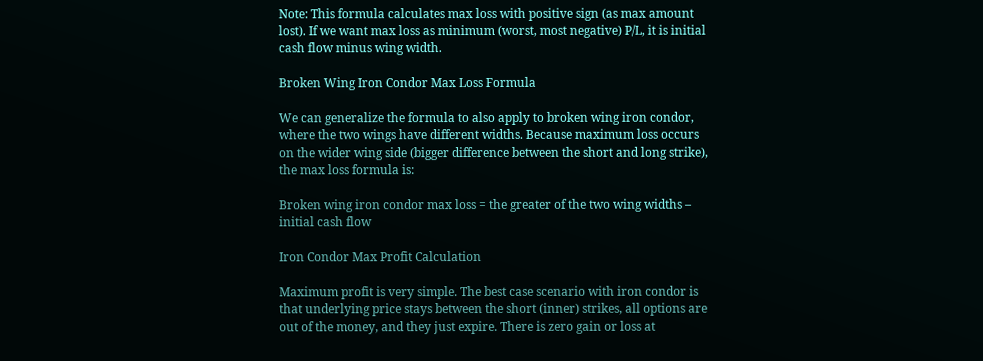Note: This formula calculates max loss with positive sign (as max amount lost). If we want max loss as minimum (worst, most negative) P/L, it is initial cash flow minus wing width.

Broken Wing Iron Condor Max Loss Formula

We can generalize the formula to also apply to broken wing iron condor, where the two wings have different widths. Because maximum loss occurs on the wider wing side (bigger difference between the short and long strike), the max loss formula is:

Broken wing iron condor max loss = the greater of the two wing widths – initial cash flow

Iron Condor Max Profit Calculation

Maximum profit is very simple. The best case scenario with iron condor is that underlying price stays between the short (inner) strikes, all options are out of the money, and they just expire. There is zero gain or loss at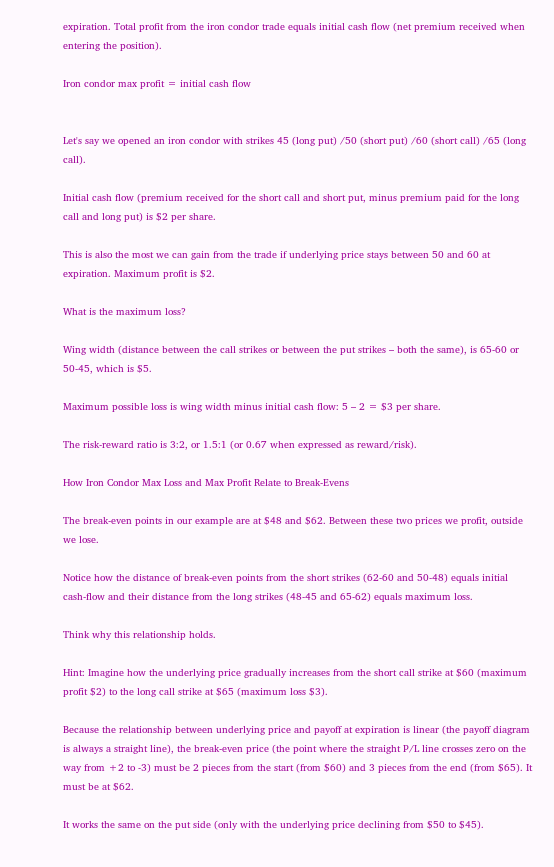expiration. Total profit from the iron condor trade equals initial cash flow (net premium received when entering the position).

Iron condor max profit = initial cash flow


Let's say we opened an iron condor with strikes 45 (long put) /50 (short put) /60 (short call) /65 (long call).

Initial cash flow (premium received for the short call and short put, minus premium paid for the long call and long put) is $2 per share.

This is also the most we can gain from the trade if underlying price stays between 50 and 60 at expiration. Maximum profit is $2.

What is the maximum loss?

Wing width (distance between the call strikes or between the put strikes – both the same), is 65-60 or 50-45, which is $5.

Maximum possible loss is wing width minus initial cash flow: 5 – 2 = $3 per share.

The risk-reward ratio is 3:2, or 1.5:1 (or 0.67 when expressed as reward/risk).

How Iron Condor Max Loss and Max Profit Relate to Break-Evens

The break-even points in our example are at $48 and $62. Between these two prices we profit, outside we lose.

Notice how the distance of break-even points from the short strikes (62-60 and 50-48) equals initial cash-flow and their distance from the long strikes (48-45 and 65-62) equals maximum loss.

Think why this relationship holds.

Hint: Imagine how the underlying price gradually increases from the short call strike at $60 (maximum profit $2) to the long call strike at $65 (maximum loss $3).

Because the relationship between underlying price and payoff at expiration is linear (the payoff diagram is always a straight line), the break-even price (the point where the straight P/L line crosses zero on the way from +2 to -3) must be 2 pieces from the start (from $60) and 3 pieces from the end (from $65). It must be at $62.

It works the same on the put side (only with the underlying price declining from $50 to $45).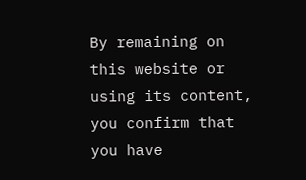By remaining on this website or using its content, you confirm that you have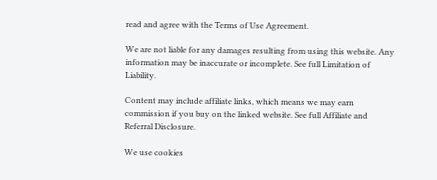read and agree with the Terms of Use Agreement.

We are not liable for any damages resulting from using this website. Any information may be inaccurate or incomplete. See full Limitation of Liability.

Content may include affiliate links, which means we may earn commission if you buy on the linked website. See full Affiliate and Referral Disclosure.

We use cookies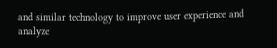and similar technology to improve user experience and analyze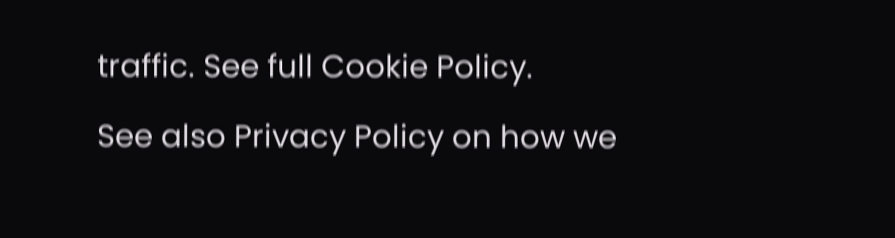traffic. See full Cookie Policy.

See also Privacy Policy on how we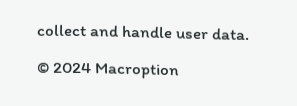collect and handle user data.

© 2024 Macroption